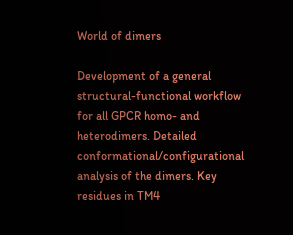World of dimers

Development of a general structural-functional workflow for all GPCR homo- and heterodimers. Detailed conformational/configurational analysis of the dimers. Key residues in TM4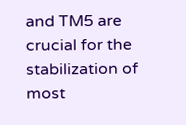and TM5 are crucial for the stabilization of most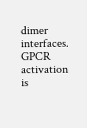dimer interfaces. GPCR activation is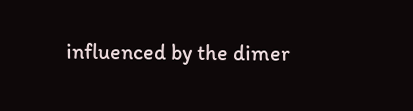influenced by the dimer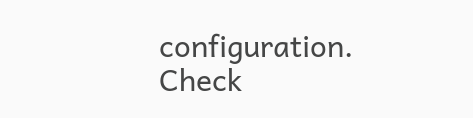configuration.
Check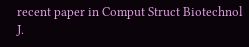recent paper in Comput Struct Biotechnol J.